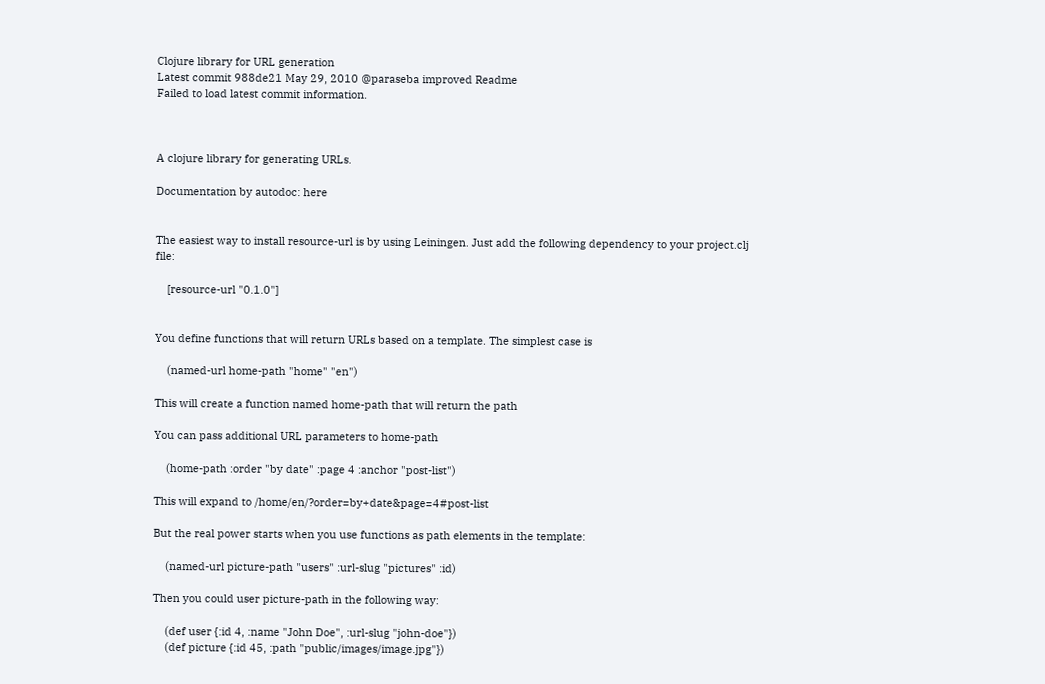Clojure library for URL generation
Latest commit 988de21 May 29, 2010 @paraseba improved Readme
Failed to load latest commit information.



A clojure library for generating URLs.

Documentation by autodoc: here


The easiest way to install resource-url is by using Leiningen. Just add the following dependency to your project.clj file:

    [resource-url "0.1.0"]


You define functions that will return URLs based on a template. The simplest case is

    (named-url home-path "home" "en")

This will create a function named home-path that will return the path

You can pass additional URL parameters to home-path

    (home-path :order "by date" :page 4 :anchor "post-list")

This will expand to /home/en/?order=by+date&page=4#post-list

But the real power starts when you use functions as path elements in the template:

    (named-url picture-path "users" :url-slug "pictures" :id)

Then you could user picture-path in the following way:

    (def user {:id 4, :name "John Doe", :url-slug "john-doe"})
    (def picture {:id 45, :path "public/images/image.jpg"})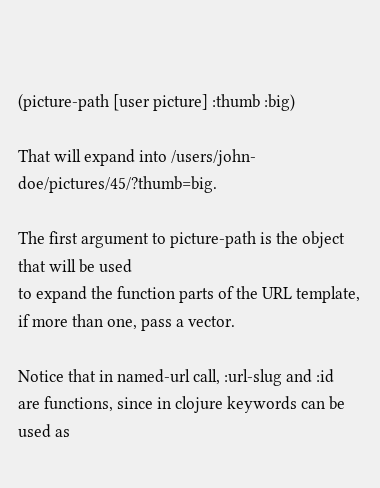(picture-path [user picture] :thumb :big)

That will expand into /users/john-doe/pictures/45/?thumb=big.

The first argument to picture-path is the object that will be used
to expand the function parts of the URL template, if more than one, pass a vector.

Notice that in named-url call, :url-slug and :id
are functions, since in clojure keywords can be used as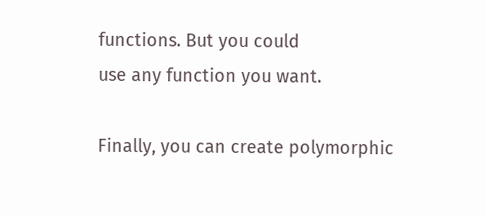functions. But you could
use any function you want.

Finally, you can create polymorphic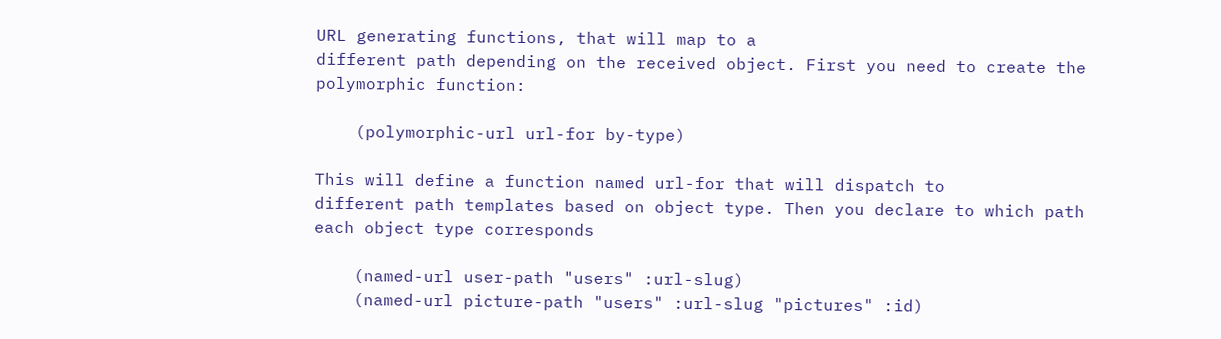URL generating functions, that will map to a
different path depending on the received object. First you need to create the
polymorphic function:

    (polymorphic-url url-for by-type)

This will define a function named url-for that will dispatch to
different path templates based on object type. Then you declare to which path
each object type corresponds

    (named-url user-path "users" :url-slug)
    (named-url picture-path "users" :url-slug "pictures" :id)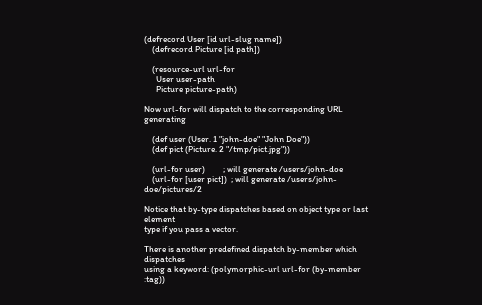(defrecord User [id url-slug name])
    (defrecord Picture [id path])

    (resource-url url-for
      User user-path
      Picture picture-path)

Now url-for will dispatch to the corresponding URL generating

    (def user (User. 1 "john-doe" "John Doe"))
    (def pict (Picture. 2 "/tmp/pict.jpg"))

    (url-for user)         ; will generate /users/john-doe
    (url-for [user pict])  ; will generate /users/john-doe/pictures/2

Notice that by-type dispatches based on object type or last element
type if you pass a vector.

There is another predefined dispatch by-member which dispatches
using a keyword: (polymorphic-url url-for (by-member :tag))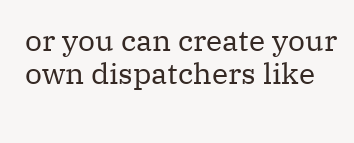or you can create your own dispatchers like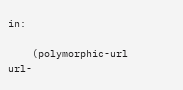in:

    (polymorphic-url url-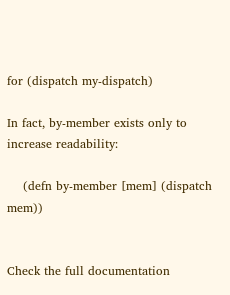for (dispatch my-dispatch)

In fact, by-member exists only to increase readability:

    (defn by-member [mem] (dispatch mem))


Check the full documentation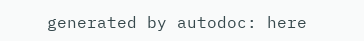generated by autodoc: here